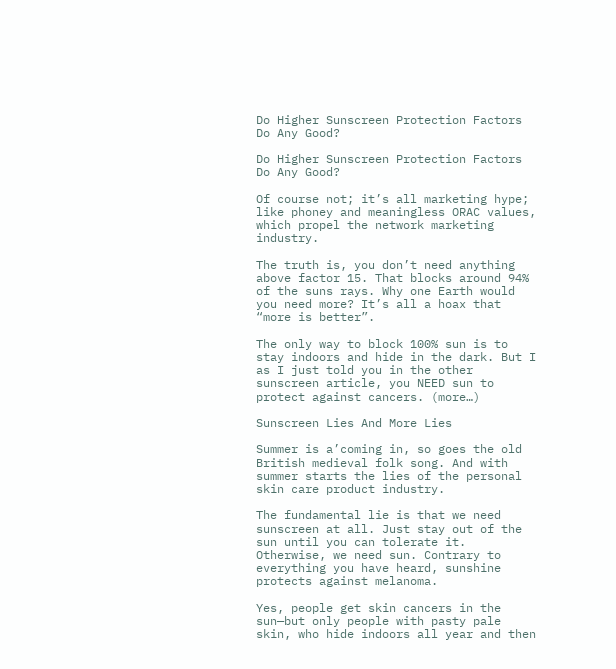Do Higher Sunscreen Protection Factors Do Any Good?

Do Higher Sunscreen Protection Factors Do Any Good?

Of course not; it’s all marketing hype; like phoney and meaningless ORAC values, which propel the network marketing industry.

The truth is, you don’t need anything above factor 15. That blocks around 94% of the suns rays. Why one Earth would you need more? It’s all a hoax that “more is better”.

The only way to block 100% sun is to stay indoors and hide in the dark. But I as I just told you in the other sunscreen article, you NEED sun to protect against cancers. (more…)

Sunscreen Lies And More Lies

Summer is a’coming in, so goes the old British medieval folk song. And with summer starts the lies of the personal skin care product industry.

The fundamental lie is that we need sunscreen at all. Just stay out of the sun until you can tolerate it. Otherwise, we need sun. Contrary to everything you have heard, sunshine protects against melanoma.

Yes, people get skin cancers in the sun—but only people with pasty pale skin, who hide indoors all year and then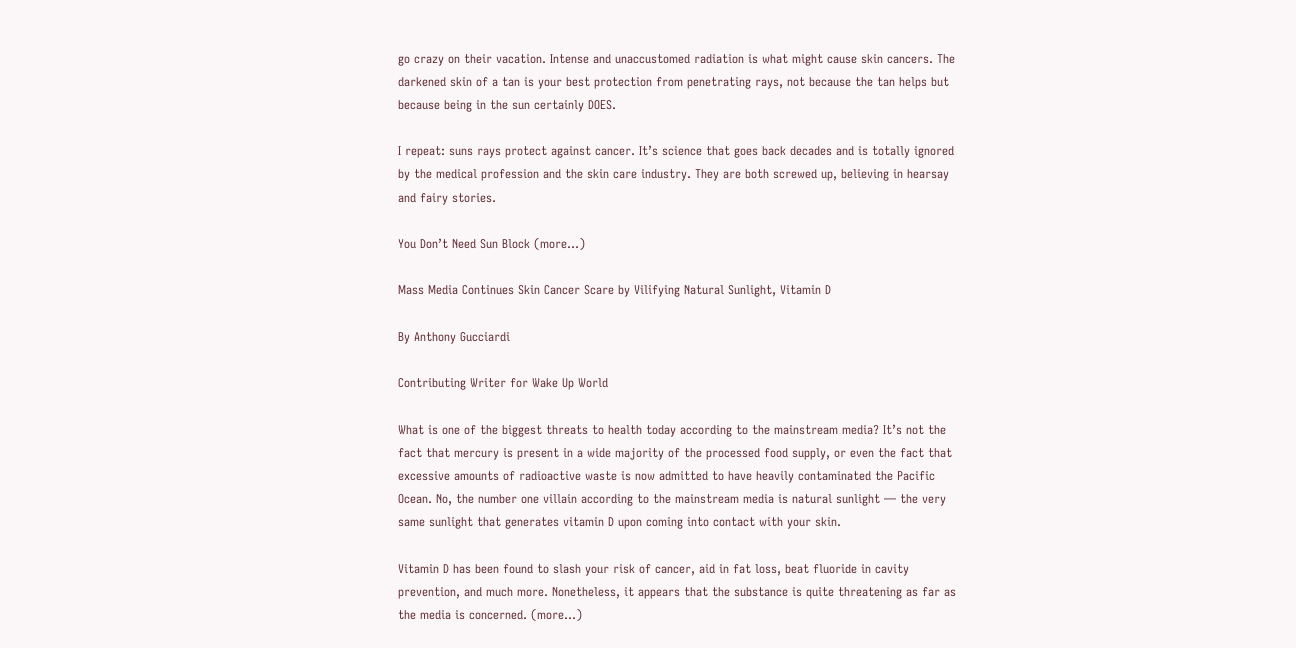go crazy on their vacation. Intense and unaccustomed radiation is what might cause skin cancers. The darkened skin of a tan is your best protection from penetrating rays, not because the tan helps but because being in the sun certainly DOES.

I repeat: suns rays protect against cancer. It’s science that goes back decades and is totally ignored by the medical profession and the skin care industry. They are both screwed up, believing in hearsay and fairy stories.

You Don’t Need Sun Block (more…)

Mass Media Continues Skin Cancer Scare by Vilifying Natural Sunlight, Vitamin D

By Anthony Gucciardi

Contributing Writer for Wake Up World

What is one of the biggest threats to health today according to the mainstream media? It’s not the fact that mercury is present in a wide majority of the processed food supply, or even the fact that excessive amounts of radioactive waste is now admitted to have heavily contaminated the Pacific Ocean. No, the number one villain according to the mainstream media is natural sunlight — the very same sunlight that generates vitamin D upon coming into contact with your skin.

Vitamin D has been found to slash your risk of cancer, aid in fat loss, beat fluoride in cavity prevention, and much more. Nonetheless, it appears that the substance is quite threatening as far as the media is concerned. (more…)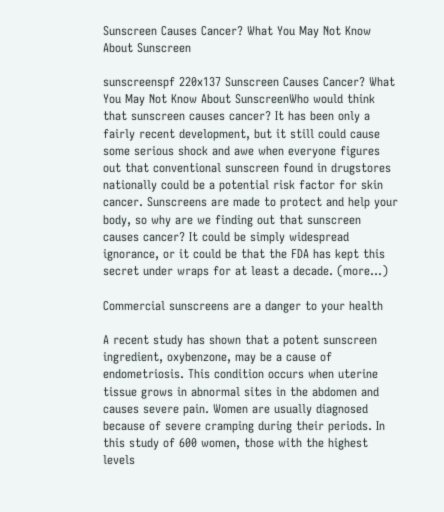Sunscreen Causes Cancer? What You May Not Know About Sunscreen

sunscreenspf 220x137 Sunscreen Causes Cancer? What You May Not Know About SunscreenWho would think that sunscreen causes cancer? It has been only a fairly recent development, but it still could cause some serious shock and awe when everyone figures out that conventional sunscreen found in drugstores nationally could be a potential risk factor for skin cancer. Sunscreens are made to protect and help your body, so why are we finding out that sunscreen causes cancer? It could be simply widespread ignorance, or it could be that the FDA has kept this secret under wraps for at least a decade. (more…)

Commercial sunscreens are a danger to your health

A recent study has shown that a potent sunscreen ingredient, oxybenzone, may be a cause of endometriosis. This condition occurs when uterine tissue grows in abnormal sites in the abdomen and causes severe pain. Women are usually diagnosed because of severe cramping during their periods. In this study of 600 women, those with the highest levels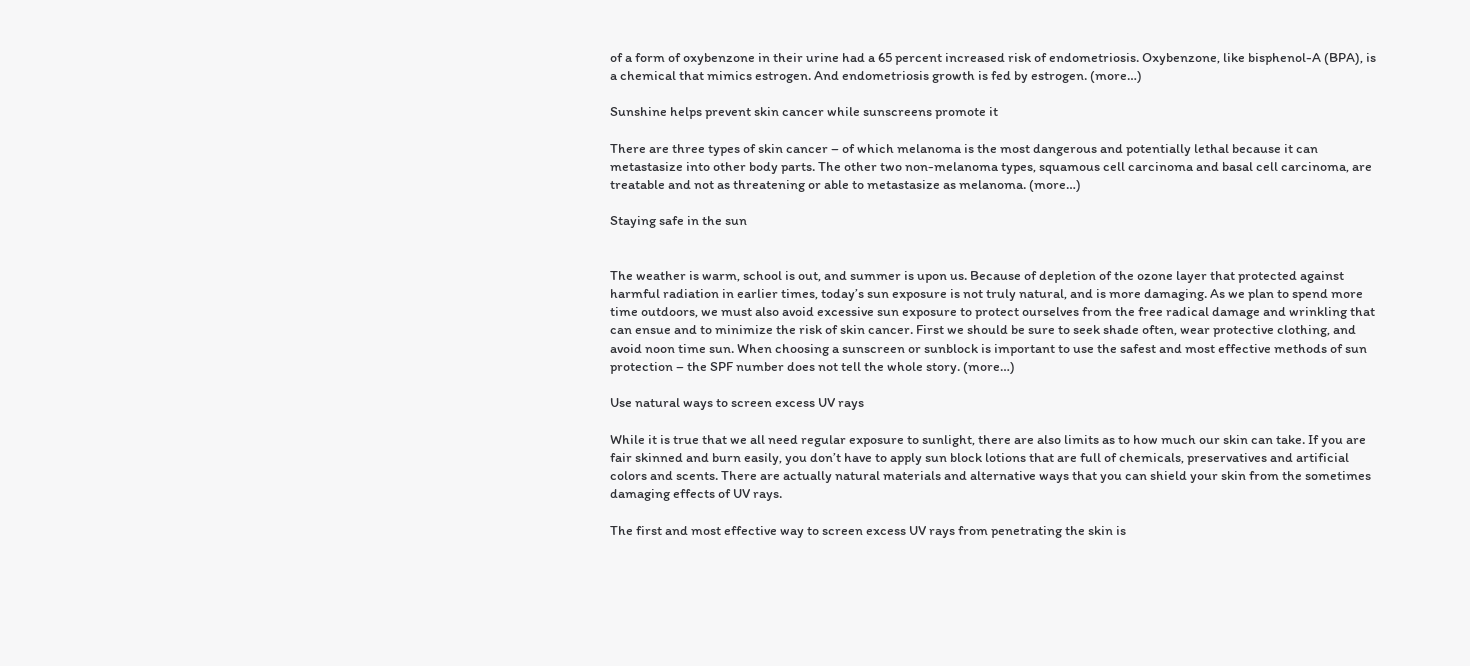of a form of oxybenzone in their urine had a 65 percent increased risk of endometriosis. Oxybenzone, like bisphenol-A (BPA), is a chemical that mimics estrogen. And endometriosis growth is fed by estrogen. (more…)

Sunshine helps prevent skin cancer while sunscreens promote it

There are three types of skin cancer – of which melanoma is the most dangerous and potentially lethal because it can metastasize into other body parts. The other two non-melanoma types, squamous cell carcinoma and basal cell carcinoma, are treatable and not as threatening or able to metastasize as melanoma. (more…)

Staying safe in the sun


The weather is warm, school is out, and summer is upon us. Because of depletion of the ozone layer that protected against harmful radiation in earlier times, today’s sun exposure is not truly natural, and is more damaging. As we plan to spend more time outdoors, we must also avoid excessive sun exposure to protect ourselves from the free radical damage and wrinkling that can ensue and to minimize the risk of skin cancer. First we should be sure to seek shade often, wear protective clothing, and avoid noon time sun. When choosing a sunscreen or sunblock is important to use the safest and most effective methods of sun protection – the SPF number does not tell the whole story. (more…)

Use natural ways to screen excess UV rays

While it is true that we all need regular exposure to sunlight, there are also limits as to how much our skin can take. If you are fair skinned and burn easily, you don’t have to apply sun block lotions that are full of chemicals, preservatives and artificial colors and scents. There are actually natural materials and alternative ways that you can shield your skin from the sometimes damaging effects of UV rays.

The first and most effective way to screen excess UV rays from penetrating the skin is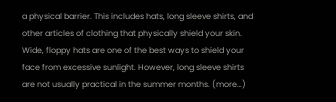a physical barrier. This includes hats, long sleeve shirts, and other articles of clothing that physically shield your skin. Wide, floppy hats are one of the best ways to shield your face from excessive sunlight. However, long sleeve shirts are not usually practical in the summer months. (more…)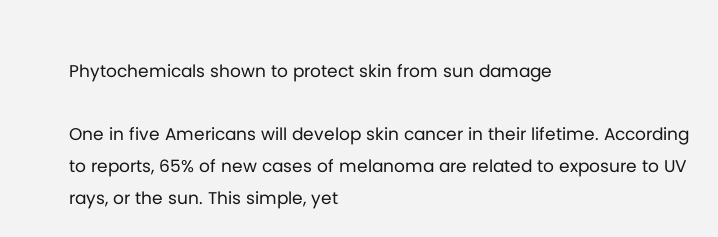Phytochemicals shown to protect skin from sun damage

One in five Americans will develop skin cancer in their lifetime. According to reports, 65% of new cases of melanoma are related to exposure to UV rays, or the sun. This simple, yet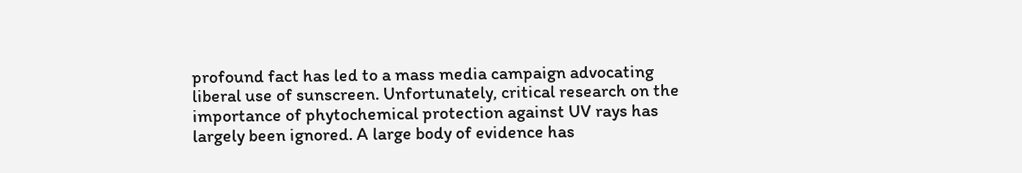profound fact has led to a mass media campaign advocating liberal use of sunscreen. Unfortunately, critical research on the importance of phytochemical protection against UV rays has largely been ignored. A large body of evidence has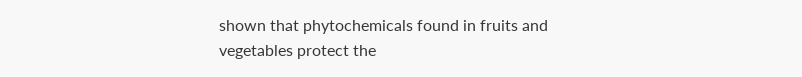shown that phytochemicals found in fruits and vegetables protect the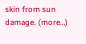skin from sun damage. (more…)